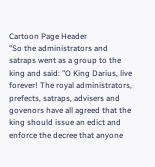Cartoon Page Header
"So the administrators and satraps went as a group to the king and said: "O King Darius, live forever! The royal administrators, prefects, satraps, advisers and govenors have all agreed that the king should issue an edict and enforce the decree that anyone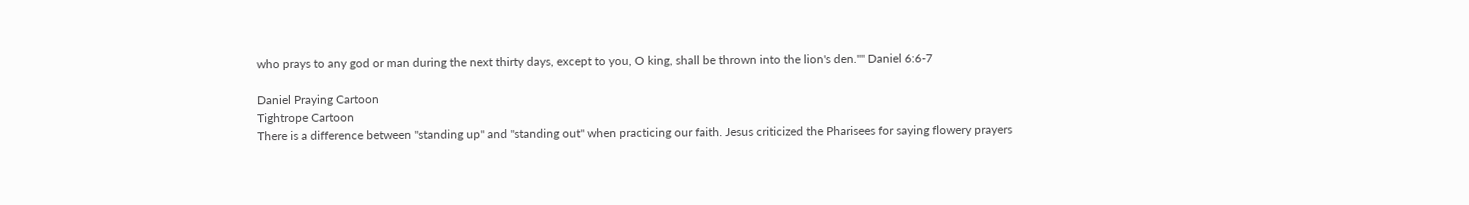who prays to any god or man during the next thirty days, except to you, O king, shall be thrown into the lion's den."" Daniel 6:6-7

Daniel Praying Cartoon
Tightrope Cartoon
There is a difference between "standing up" and "standing out" when practicing our faith. Jesus criticized the Pharisees for saying flowery prayers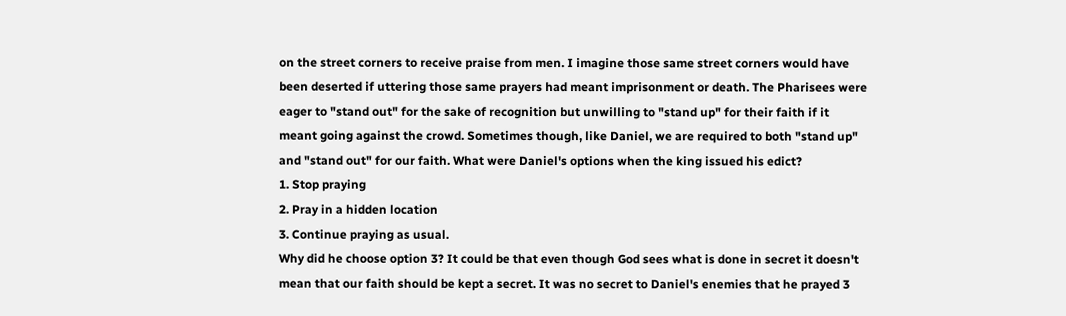on the street corners to receive praise from men. I imagine those same street corners would have been deserted if uttering those same prayers had meant imprisonment or death. The Pharisees were eager to "stand out" for the sake of recognition but unwilling to "stand up" for their faith if it meant going against the crowd. Sometimes though, like Daniel, we are required to both "stand up" and "stand out" for our faith. What were Daniel's options when the king issued his edict?
1. Stop praying
2. Pray in a hidden location
3. Continue praying as usual.
Why did he choose option 3? It could be that even though God sees what is done in secret it doesn't mean that our faith should be kept a secret. It was no secret to Daniel's enemies that he prayed 3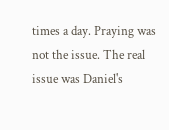times a day. Praying was not the issue. The real issue was Daniel's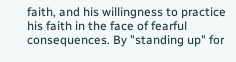faith, and his willingness to practice his faith in the face of fearful consequences. By "standing up" for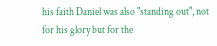his faith Daniel was also "standing out", not for his glory but for the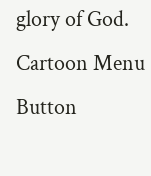glory of God.
Cartoon Menu Button